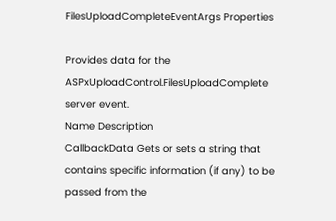FilesUploadCompleteEventArgs Properties

Provides data for the ASPxUploadControl.FilesUploadComplete server event.
Name Description
CallbackData Gets or sets a string that contains specific information (if any) to be passed from the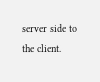server side to the client.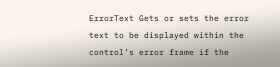ErrorText Gets or sets the error text to be displayed within the control’s error frame if the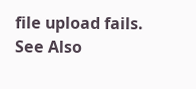file upload fails.
See Also